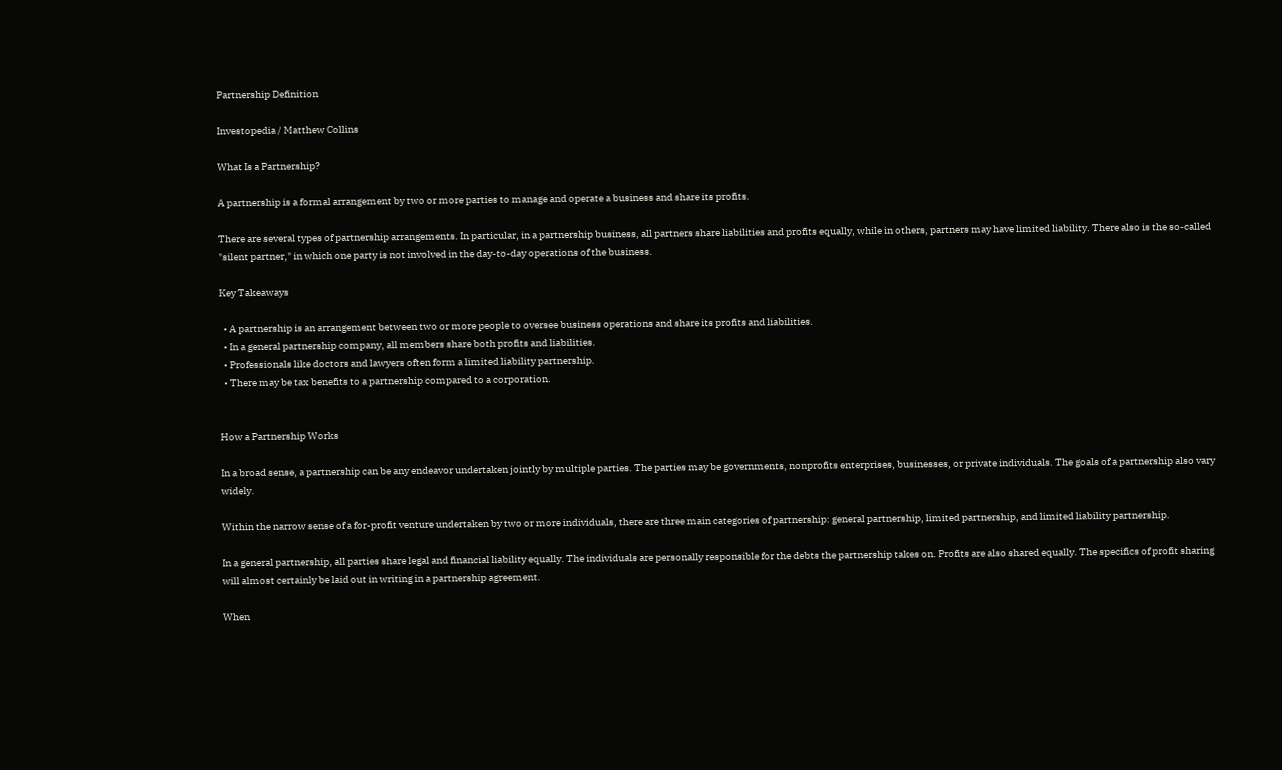Partnership Definition

Investopedia / Matthew Collins

What Is a Partnership?

A partnership is a formal arrangement by two or more parties to manage and operate a business and share its profits.

There are several types of partnership arrangements. In particular, in a partnership business, all partners share liabilities and profits equally, while in others, partners may have limited liability. There also is the so-called "silent partner," in which one party is not involved in the day-to-day operations of the business.

Key Takeaways

  • A partnership is an arrangement between two or more people to oversee business operations and share its profits and liabilities.
  • In a general partnership company, all members share both profits and liabilities.
  • Professionals like doctors and lawyers often form a limited liability partnership.
  • There may be tax benefits to a partnership compared to a corporation.


How a Partnership Works

In a broad sense, a partnership can be any endeavor undertaken jointly by multiple parties. The parties may be governments, nonprofits enterprises, businesses, or private individuals. The goals of a partnership also vary widely.

Within the narrow sense of a for-profit venture undertaken by two or more individuals, there are three main categories of partnership: general partnership, limited partnership, and limited liability partnership.

In a general partnership, all parties share legal and financial liability equally. The individuals are personally responsible for the debts the partnership takes on. Profits are also shared equally. The specifics of profit sharing will almost certainly be laid out in writing in a partnership agreement.

When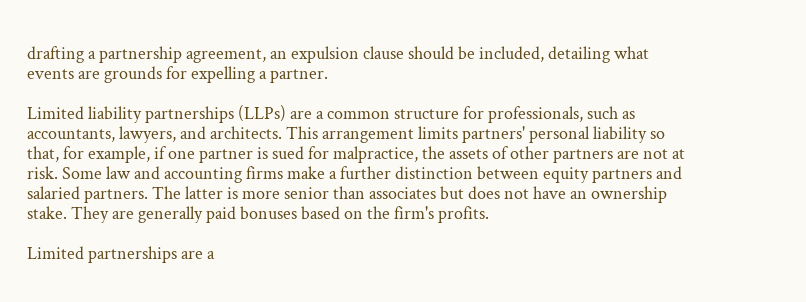drafting a partnership agreement, an expulsion clause should be included, detailing what events are grounds for expelling a partner.

Limited liability partnerships (LLPs) are a common structure for professionals, such as accountants, lawyers, and architects. This arrangement limits partners' personal liability so that, for example, if one partner is sued for malpractice, the assets of other partners are not at risk. Some law and accounting firms make a further distinction between equity partners and salaried partners. The latter is more senior than associates but does not have an ownership stake. They are generally paid bonuses based on the firm's profits.

Limited partnerships are a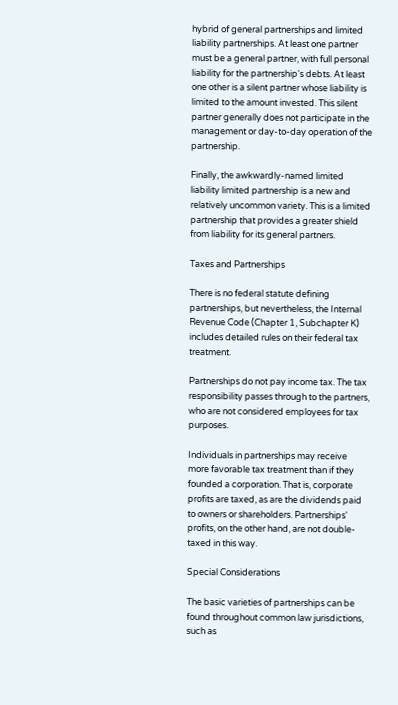hybrid of general partnerships and limited liability partnerships. At least one partner must be a general partner, with full personal liability for the partnership's debts. At least one other is a silent partner whose liability is limited to the amount invested. This silent partner generally does not participate in the management or day-to-day operation of the partnership.

Finally, the awkwardly-named limited liability limited partnership is a new and relatively uncommon variety. This is a limited partnership that provides a greater shield from liability for its general partners.

Taxes and Partnerships

There is no federal statute defining partnerships, but nevertheless, the Internal Revenue Code (Chapter 1, Subchapter K) includes detailed rules on their federal tax treatment.

Partnerships do not pay income tax. The tax responsibility passes through to the partners, who are not considered employees for tax purposes.

Individuals in partnerships may receive more favorable tax treatment than if they founded a corporation. That is, corporate profits are taxed, as are the dividends paid to owners or shareholders. Partnerships' profits, on the other hand, are not double-taxed in this way.

Special Considerations

The basic varieties of partnerships can be found throughout common law jurisdictions, such as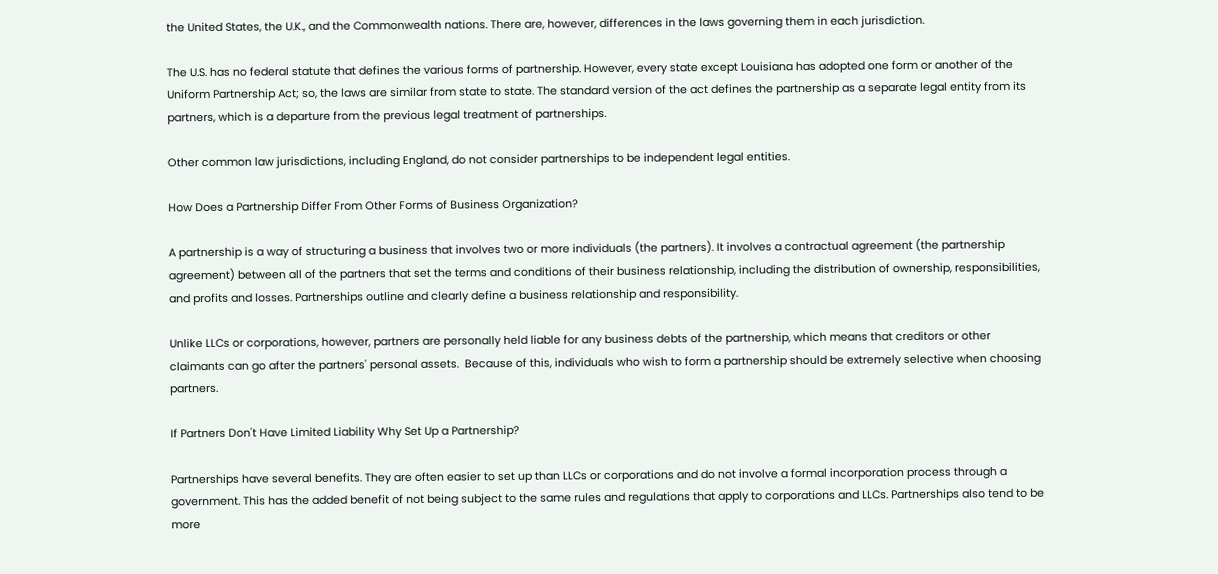the United States, the U.K., and the Commonwealth nations. There are, however, differences in the laws governing them in each jurisdiction.

The U.S. has no federal statute that defines the various forms of partnership. However, every state except Louisiana has adopted one form or another of the Uniform Partnership Act; so, the laws are similar from state to state. The standard version of the act defines the partnership as a separate legal entity from its partners, which is a departure from the previous legal treatment of partnerships.

Other common law jurisdictions, including England, do not consider partnerships to be independent legal entities.

How Does a Partnership Differ From Other Forms of Business Organization?

A partnership is a way of structuring a business that involves two or more individuals (the partners). It involves a contractual agreement (the partnership agreement) between all of the partners that set the terms and conditions of their business relationship, including the distribution of ownership, responsibilities, and profits and losses. Partnerships outline and clearly define a business relationship and responsibility.

Unlike LLCs or corporations, however, partners are personally held liable for any business debts of the partnership, which means that creditors or other claimants can go after the partners' personal assets.  Because of this, individuals who wish to form a partnership should be extremely selective when choosing partners.

If Partners Don't Have Limited Liability Why Set Up a Partnership?

Partnerships have several benefits. They are often easier to set up than LLCs or corporations and do not involve a formal incorporation process through a government. This has the added benefit of not being subject to the same rules and regulations that apply to corporations and LLCs. Partnerships also tend to be more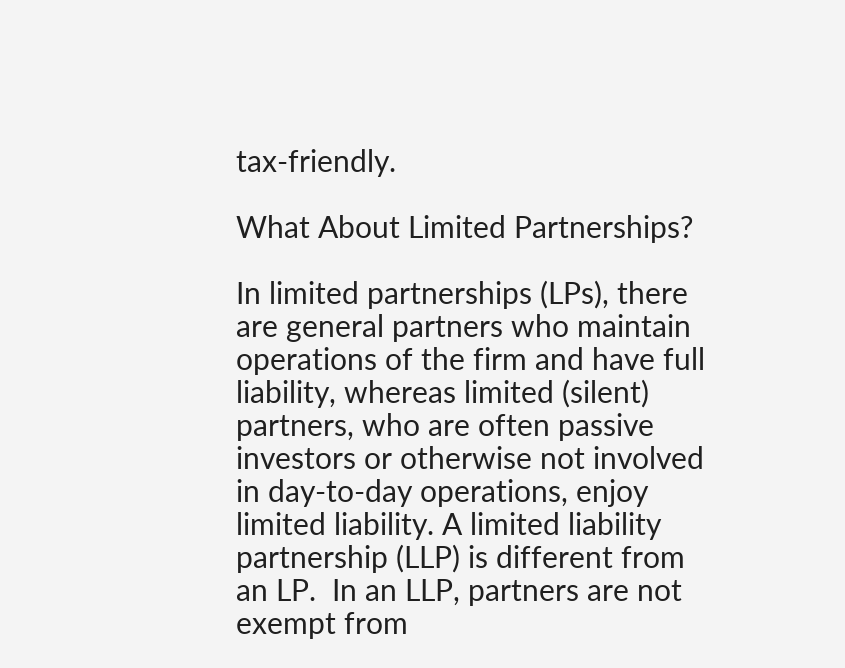tax-friendly.

What About Limited Partnerships?

In limited partnerships (LPs), there are general partners who maintain operations of the firm and have full liability, whereas limited (silent) partners, who are often passive investors or otherwise not involved in day-to-day operations, enjoy limited liability. A limited liability partnership (LLP) is different from an LP.  In an LLP, partners are not exempt from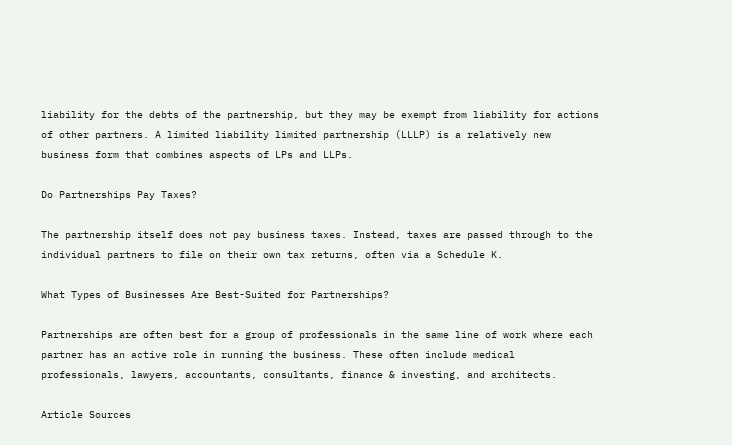liability for the debts of the partnership, but they may be exempt from liability for actions of other partners. A limited liability limited partnership (LLLP) is a relatively new business form that combines aspects of LPs and LLPs.

Do Partnerships Pay Taxes?

The partnership itself does not pay business taxes. Instead, taxes are passed through to the individual partners to file on their own tax returns, often via a Schedule K.

What Types of Businesses Are Best-Suited for Partnerships?

Partnerships are often best for a group of professionals in the same line of work where each partner has an active role in running the business. These often include medical professionals, lawyers, accountants, consultants, finance & investing, and architects.

Article Sources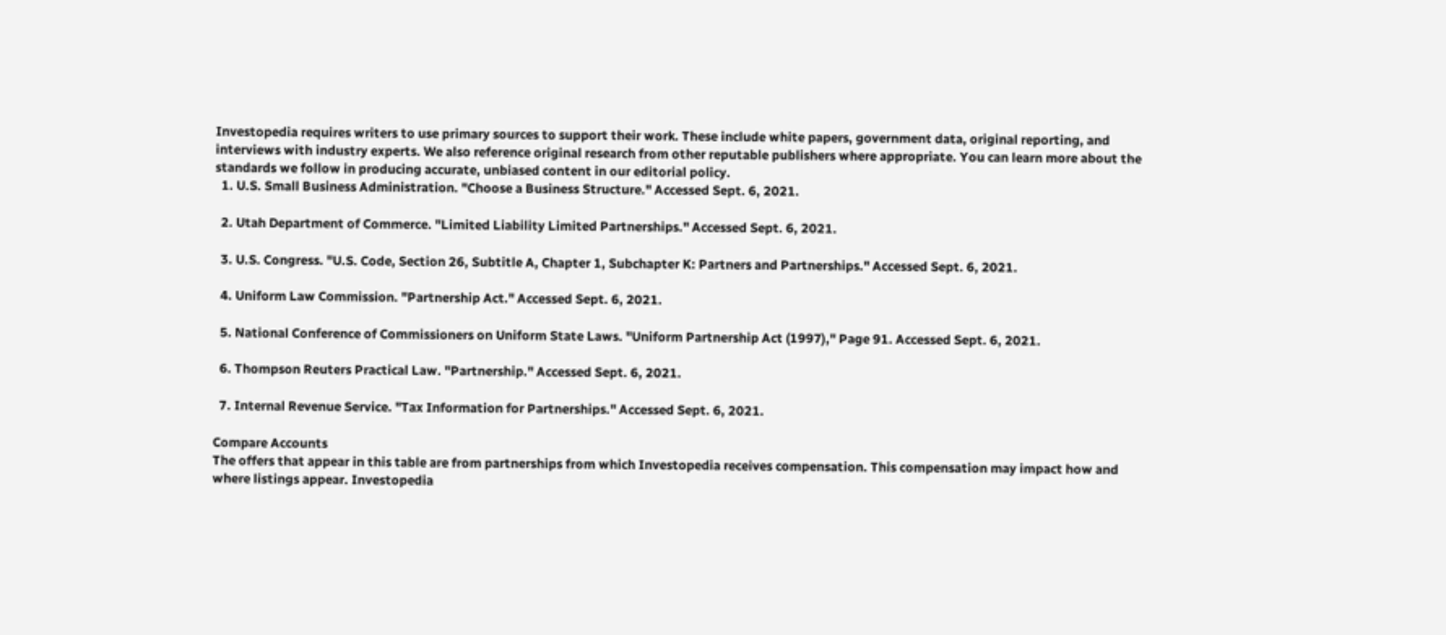Investopedia requires writers to use primary sources to support their work. These include white papers, government data, original reporting, and interviews with industry experts. We also reference original research from other reputable publishers where appropriate. You can learn more about the standards we follow in producing accurate, unbiased content in our editorial policy.
  1. U.S. Small Business Administration. "Choose a Business Structure." Accessed Sept. 6, 2021.

  2. Utah Department of Commerce. "Limited Liability Limited Partnerships." Accessed Sept. 6, 2021.

  3. U.S. Congress. "U.S. Code, Section 26, Subtitle A, Chapter 1, Subchapter K: Partners and Partnerships." Accessed Sept. 6, 2021.

  4. Uniform Law Commission. "Partnership Act." Accessed Sept. 6, 2021.

  5. National Conference of Commissioners on Uniform State Laws. "Uniform Partnership Act (1997)," Page 91. Accessed Sept. 6, 2021.

  6. Thompson Reuters Practical Law. "Partnership." Accessed Sept. 6, 2021.

  7. Internal Revenue Service. "Tax Information for Partnerships." Accessed Sept. 6, 2021.

Compare Accounts
The offers that appear in this table are from partnerships from which Investopedia receives compensation. This compensation may impact how and where listings appear. Investopedia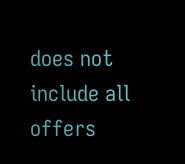does not include all offers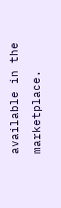available in the marketplace.